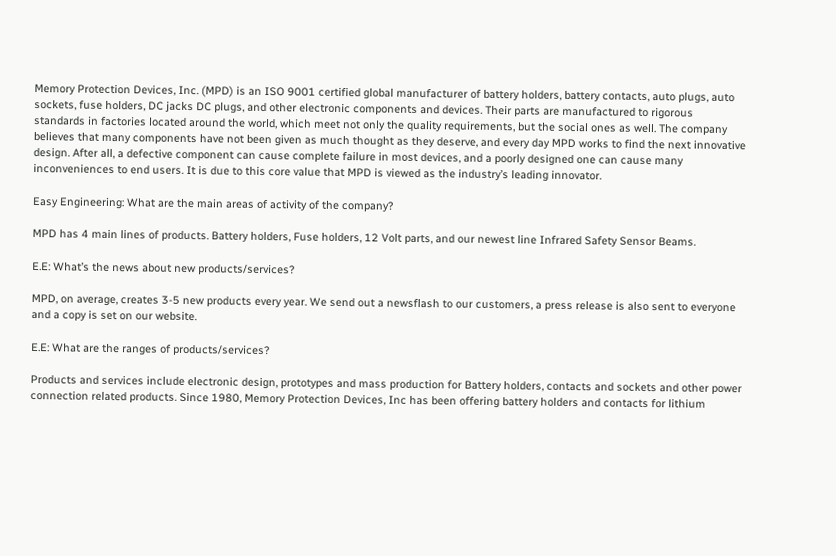Memory Protection Devices, Inc. (MPD) is an ISO 9001 certified global manufacturer of battery holders, battery contacts, auto plugs, auto sockets, fuse holders, DC jacks DC plugs, and other electronic components and devices. Their parts are manufactured to rigorous standards in factories located around the world, which meet not only the quality requirements, but the social ones as well. The company believes that many components have not been given as much thought as they deserve, and every day MPD works to find the next innovative design. After all, a defective component can cause complete failure in most devices, and a poorly designed one can cause many inconveniences to end users. It is due to this core value that MPD is viewed as the industry’s leading innovator.

Easy Engineering: What are the main areas of activity of the company?

MPD has 4 main lines of products. Battery holders, Fuse holders, 12 Volt parts, and our newest line Infrared Safety Sensor Beams.

E.E: What’s the news about new products/services?

MPD, on average, creates 3-5 new products every year. We send out a newsflash to our customers, a press release is also sent to everyone and a copy is set on our website.

E.E: What are the ranges of products/services?

Products and services include electronic design, prototypes and mass production for Battery holders, contacts and sockets and other power connection related products. Since 1980, Memory Protection Devices, Inc has been offering battery holders and contacts for lithium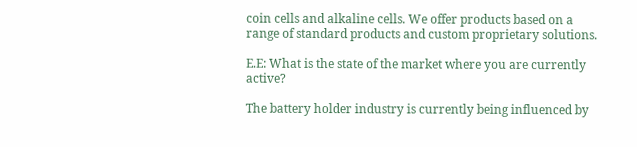coin cells and alkaline cells. We offer products based on a range of standard products and custom proprietary solutions.

E.E: What is the state of the market where you are currently active?

The battery holder industry is currently being influenced by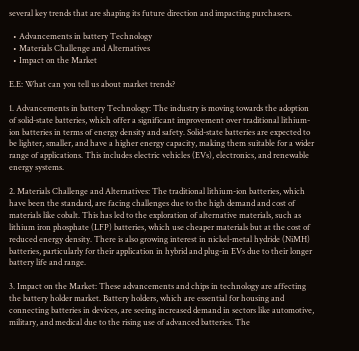several key trends that are shaping its future direction and impacting purchasers.

  • Advancements in battery Technology
  • Materials Challenge and Alternatives
  • Impact on the Market

E.E: What can you tell us about market trends?

1. Advancements in battery Technology: The industry is moving towards the adoption of solid-state batteries, which offer a significant improvement over traditional lithium-ion batteries in terms of energy density and safety. Solid-state batteries are expected to be lighter, smaller, and have a higher energy capacity, making them suitable for a wider range of applications. This includes electric vehicles (EVs), electronics, and renewable energy systems.

2. Materials Challenge and Alternatives: The traditional lithium-ion batteries, which have been the standard, are facing challenges due to the high demand and cost of materials like cobalt. This has led to the exploration of alternative materials, such as lithium iron phosphate (LFP) batteries, which use cheaper materials but at the cost of reduced energy density. There is also growing interest in nickel-metal hydride (NiMH) batteries, particularly for their application in hybrid and plug-in EVs due to their longer battery life and range.

3. Impact on the Market: These advancements and chips in technology are affecting the battery holder market. Battery holders, which are essential for housing and connecting batteries in devices, are seeing increased demand in sectors like automotive, military, and medical due to the rising use of advanced batteries. The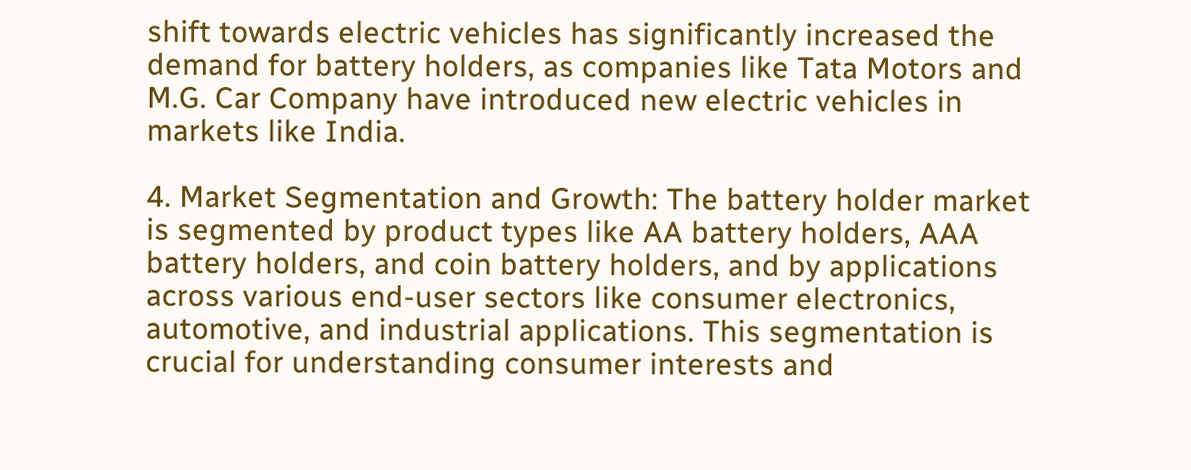shift towards electric vehicles has significantly increased the demand for battery holders, as companies like Tata Motors and M.G. Car Company have introduced new electric vehicles in markets like India.

4. Market Segmentation and Growth: The battery holder market is segmented by product types like AA battery holders, AAA battery holders, and coin battery holders, and by applications across various end-user sectors like consumer electronics, automotive, and industrial applications. This segmentation is crucial for understanding consumer interests and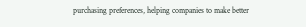purchasing preferences, helping companies to make better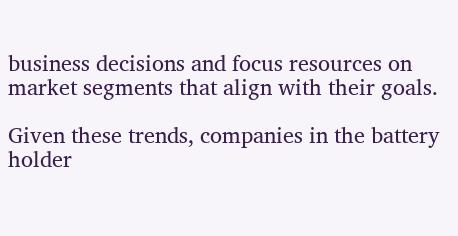business decisions and focus resources on market segments that align with their goals.

Given these trends, companies in the battery holder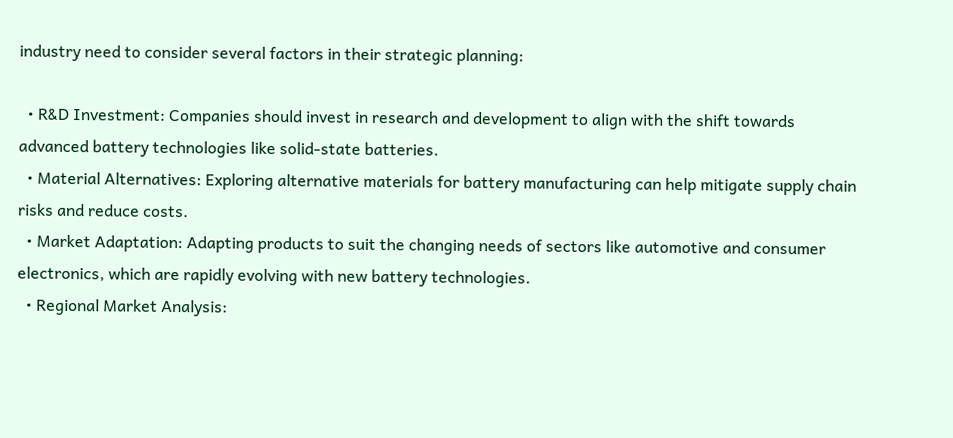industry need to consider several factors in their strategic planning:

  • R&D Investment: Companies should invest in research and development to align with the shift towards advanced battery technologies like solid-state batteries.
  • Material Alternatives: Exploring alternative materials for battery manufacturing can help mitigate supply chain risks and reduce costs.
  • Market Adaptation: Adapting products to suit the changing needs of sectors like automotive and consumer electronics, which are rapidly evolving with new battery technologies.
  • Regional Market Analysis: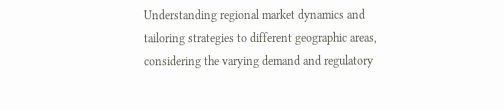Understanding regional market dynamics and tailoring strategies to different geographic areas, considering the varying demand and regulatory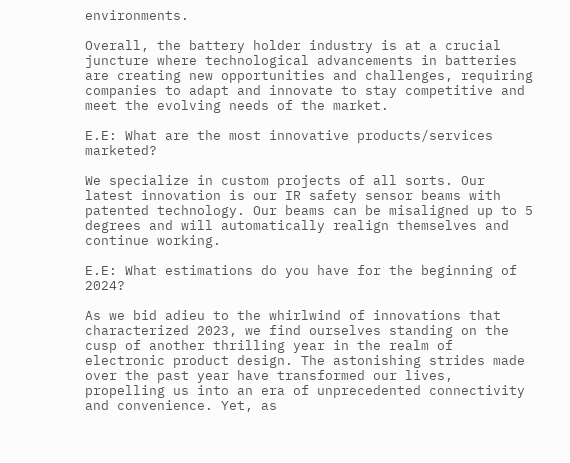environments.

Overall, the battery holder industry is at a crucial juncture where technological advancements in batteries are creating new opportunities and challenges, requiring companies to adapt and innovate to stay competitive and meet the evolving needs of the market.

E.E: What are the most innovative products/services marketed?

We specialize in custom projects of all sorts. Our latest innovation is our IR safety sensor beams with patented technology. Our beams can be misaligned up to 5 degrees and will automatically realign themselves and continue working.

E.E: What estimations do you have for the beginning of 2024?

As we bid adieu to the whirlwind of innovations that characterized 2023, we find ourselves standing on the cusp of another thrilling year in the realm of electronic product design. The astonishing strides made over the past year have transformed our lives, propelling us into an era of unprecedented connectivity and convenience. Yet, as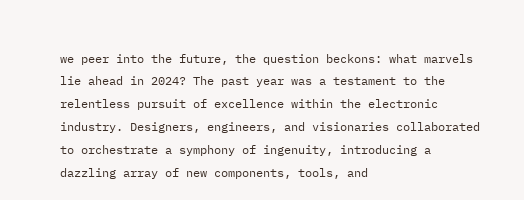we peer into the future, the question beckons: what marvels lie ahead in 2024? The past year was a testament to the relentless pursuit of excellence within the electronic industry. Designers, engineers, and visionaries collaborated to orchestrate a symphony of ingenuity, introducing a dazzling array of new components, tools, and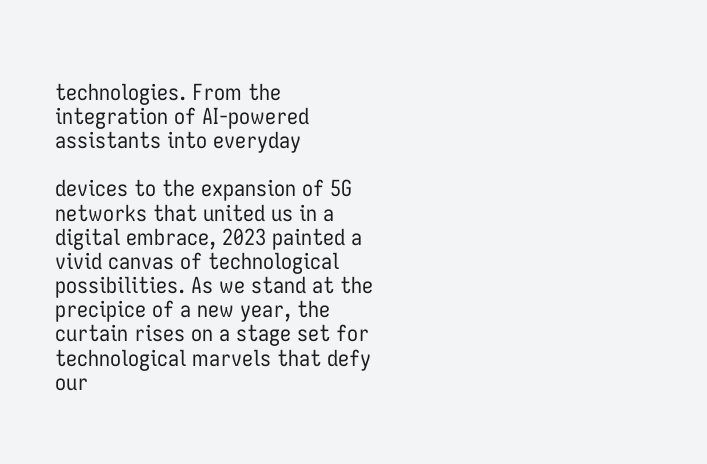technologies. From the integration of AI-powered assistants into everyday

devices to the expansion of 5G networks that united us in a digital embrace, 2023 painted a vivid canvas of technological possibilities. As we stand at the precipice of a new year, the curtain rises on a stage set for technological marvels that defy our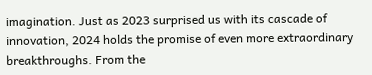imagination. Just as 2023 surprised us with its cascade of innovation, 2024 holds the promise of even more extraordinary breakthroughs. From the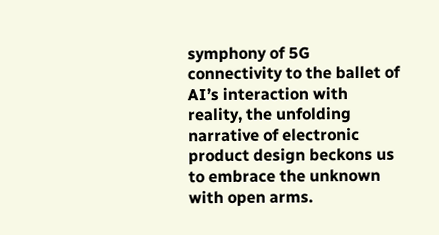symphony of 5G connectivity to the ballet of AI’s interaction with reality, the unfolding narrative of electronic product design beckons us to embrace the unknown with open arms.